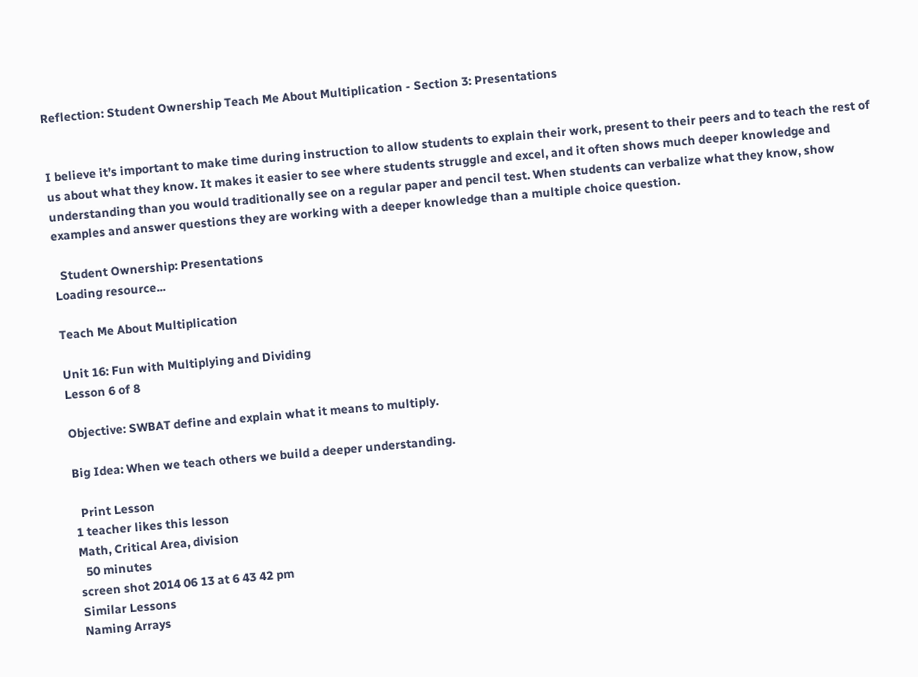Reflection: Student Ownership Teach Me About Multiplication - Section 3: Presentations


I believe it’s important to make time during instruction to allow students to explain their work, present to their peers and to teach the rest of us about what they know. It makes it easier to see where students struggle and excel, and it often shows much deeper knowledge and understanding than you would traditionally see on a regular paper and pencil test. When students can verbalize what they know, show examples and answer questions they are working with a deeper knowledge than a multiple choice question.

  Student Ownership: Presentations
Loading resource...

Teach Me About Multiplication

Unit 16: Fun with Multiplying and Dividing
Lesson 6 of 8

Objective: SWBAT define and explain what it means to multiply.

Big Idea: When we teach others we build a deeper understanding.

  Print Lesson
1 teacher likes this lesson
Math, Critical Area, division
  50 minutes
screen shot 2014 06 13 at 6 43 42 pm
Similar Lessons
Naming Arrays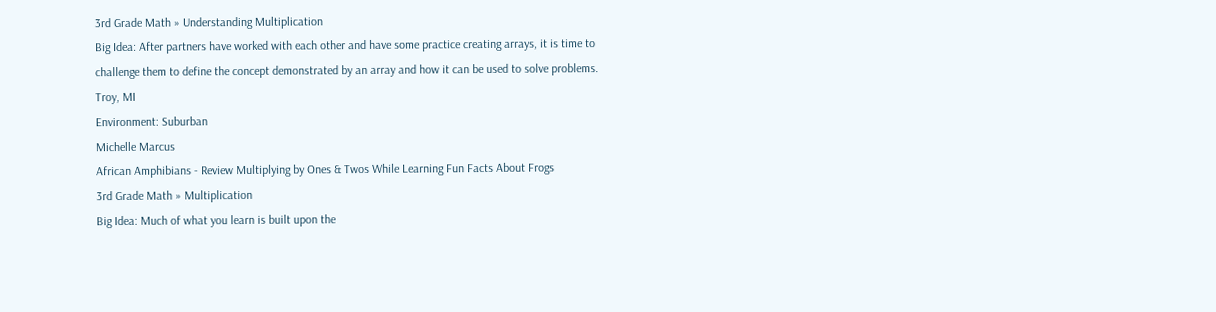3rd Grade Math » Understanding Multiplication
Big Idea: After partners have worked with each other and have some practice creating arrays, it is time to challenge them to define the concept demonstrated by an array and how it can be used to solve problems.
Troy, MI
Environment: Suburban
Michelle Marcus
African Amphibians - Review Multiplying by Ones & Twos While Learning Fun Facts About Frogs
3rd Grade Math » Multiplication
Big Idea: Much of what you learn is built upon the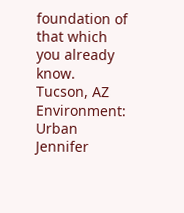foundation of that which you already know.
Tucson, AZ
Environment: Urban
Jennifer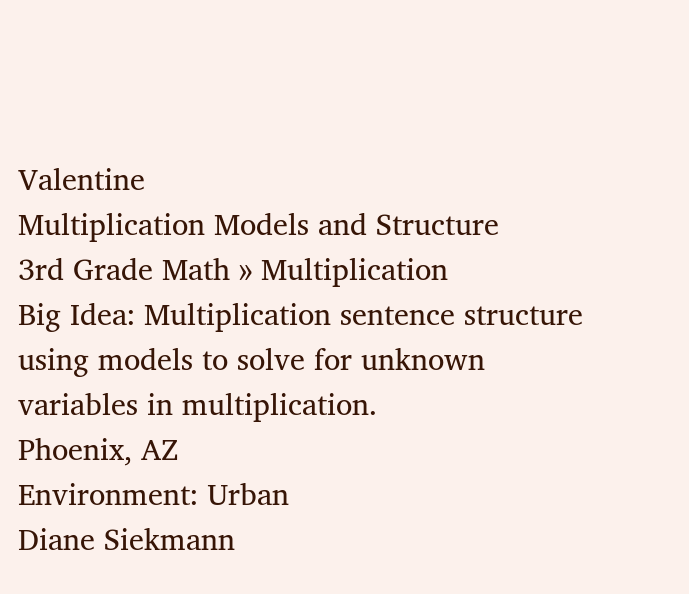Valentine
Multiplication Models and Structure
3rd Grade Math » Multiplication
Big Idea: Multiplication sentence structure using models to solve for unknown variables in multiplication.
Phoenix, AZ
Environment: Urban
Diane Siekmann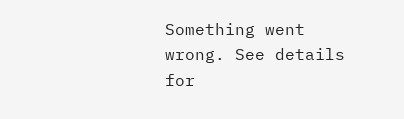Something went wrong. See details for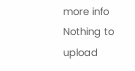more info
Nothing to upload